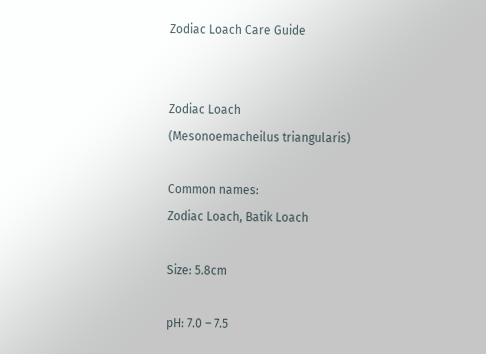Zodiac Loach Care Guide


Zodiac Loach
(Mesonoemacheilus triangularis)

Common names:
Zodiac Loach, Batik Loach

Size: 5.8cm

pH: 7.0 – 7.5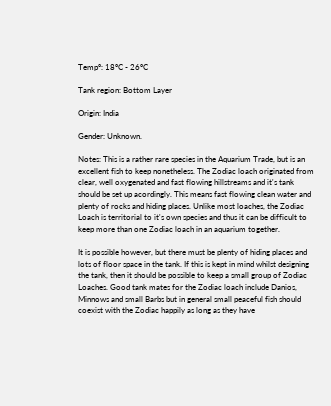Tempº: 18ºC - 26ºC

Tank region: Bottom Layer

Origin: India

Gender: Unknown.

Notes: This is a rather rare species in the Aquarium Trade, but is an excellent fish to keep nonetheless. The Zodiac loach originated from clear, well oxygenated and fast flowing hillstreams and it's tank should be set up acordingly. This means fast flowing clean water and plenty of rocks and hiding places. Unlike most loaches, the Zodiac Loach is territorial to it's own species and thus it can be difficult to keep more than one Zodiac loach in an aquarium together.

It is possible however, but there must be plenty of hiding places and lots of floor space in the tank. If this is kept in mind whilst designing the tank, then it should be possible to keep a small group of Zodiac Loaches. Good tank mates for the Zodiac loach include Danios, Minnows and small Barbs but in general small peaceful fish should coexist with the Zodiac happily as long as they have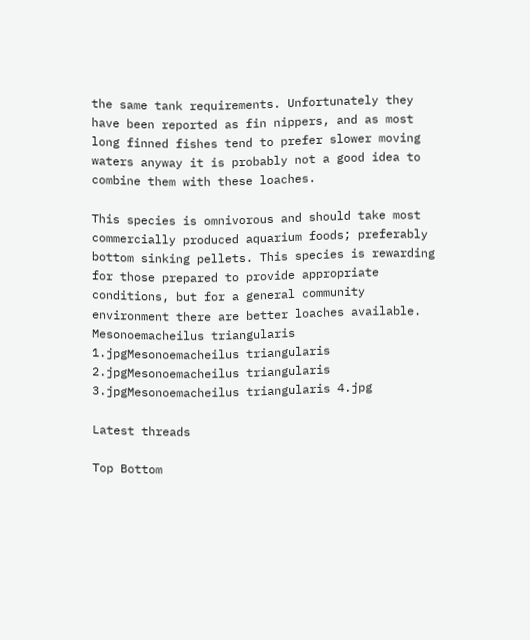the same tank requirements. Unfortunately they have been reported as fin nippers, and as most long finned fishes tend to prefer slower moving waters anyway it is probably not a good idea to combine them with these loaches.

This species is omnivorous and should take most commercially produced aquarium foods; preferably bottom sinking pellets. This species is rewarding for those prepared to provide appropriate conditions, but for a general community environment there are better loaches available.
Mesonoemacheilus triangularis 1.jpgMesonoemacheilus triangularis 2.jpgMesonoemacheilus triangularis 3.jpgMesonoemacheilus triangularis 4.jpg

Latest threads

Top Bottom